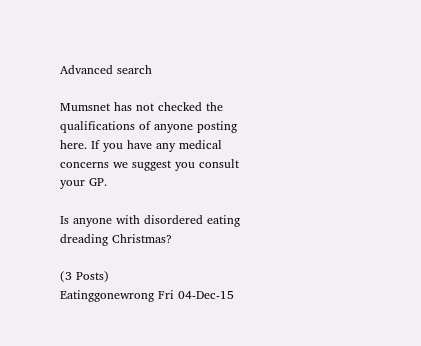Advanced search

Mumsnet has not checked the qualifications of anyone posting here. If you have any medical concerns we suggest you consult your GP.

Is anyone with disordered eating dreading Christmas?

(3 Posts)
Eatinggonewrong Fri 04-Dec-15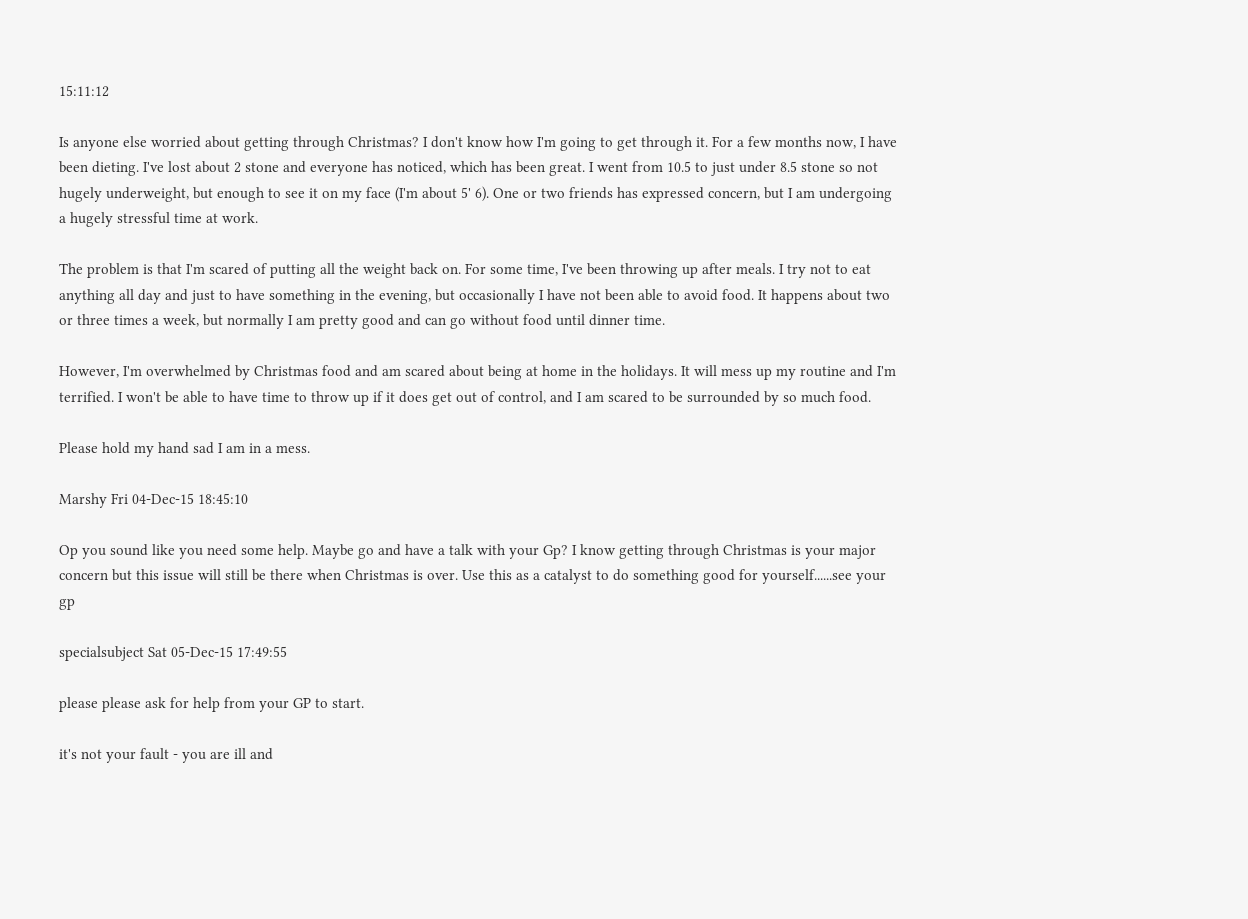15:11:12

Is anyone else worried about getting through Christmas? I don't know how I'm going to get through it. For a few months now, I have been dieting. I've lost about 2 stone and everyone has noticed, which has been great. I went from 10.5 to just under 8.5 stone so not hugely underweight, but enough to see it on my face (I'm about 5' 6). One or two friends has expressed concern, but I am undergoing a hugely stressful time at work.

The problem is that I'm scared of putting all the weight back on. For some time, I've been throwing up after meals. I try not to eat anything all day and just to have something in the evening, but occasionally I have not been able to avoid food. It happens about two or three times a week, but normally I am pretty good and can go without food until dinner time.

However, I'm overwhelmed by Christmas food and am scared about being at home in the holidays. It will mess up my routine and I'm terrified. I won't be able to have time to throw up if it does get out of control, and I am scared to be surrounded by so much food.

Please hold my hand sad I am in a mess.

Marshy Fri 04-Dec-15 18:45:10

Op you sound like you need some help. Maybe go and have a talk with your Gp? I know getting through Christmas is your major concern but this issue will still be there when Christmas is over. Use this as a catalyst to do something good for yourself......see your gp

specialsubject Sat 05-Dec-15 17:49:55

please please ask for help from your GP to start.

it's not your fault - you are ill and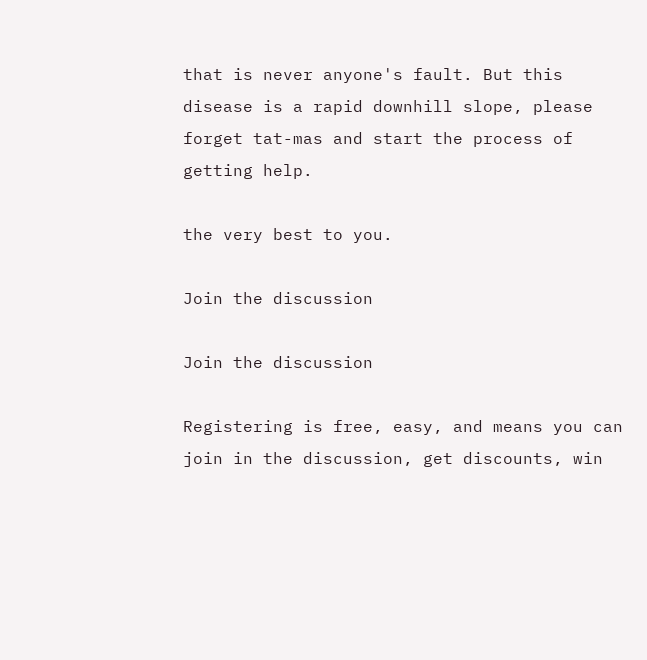that is never anyone's fault. But this disease is a rapid downhill slope, please forget tat-mas and start the process of getting help.

the very best to you.

Join the discussion

Join the discussion

Registering is free, easy, and means you can join in the discussion, get discounts, win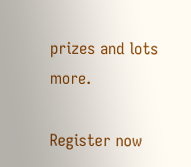prizes and lots more.

Register now